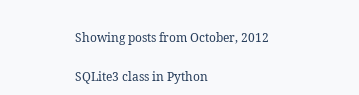Showing posts from October, 2012

SQLite3 class in Python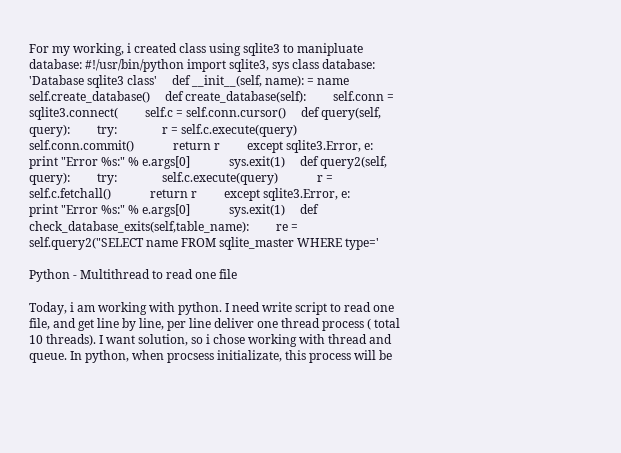For my working, i created class using sqlite3 to manipluate database: #!/usr/bin/python import sqlite3, sys class database:     'Database sqlite3 class'     def __init__(self, name): = name         self.create_database()     def create_database(self):         self.conn = sqlite3.connect(         self.c = self.conn.cursor()     def query(self, query):         try:               r = self.c.execute(query)             self.conn.commit()             return r         except sqlite3.Error, e:             print "Error %s:" % e.args[0]             sys.exit(1)     def query2(self, query):         try:               self.c.execute(query)             r = self.c.fetchall()             return r         except sqlite3.Error, e:             print "Error %s:" % e.args[0]             sys.exit(1)     def check_database_exits(self,table_name):         re = self.query2("SELECT name FROM sqlite_master WHERE type='

Python - Multithread to read one file

Today, i am working with python. I need write script to read one file, and get line by line, per line deliver one thread process ( total 10 threads). I want solution, so i chose working with thread and queue. In python, when procsess initializate, this process will be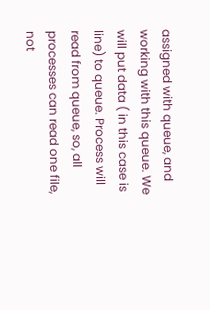assigned with queue, and working with this queue. We will put data ( in this case is line) to queue. Process will read from queue, so, all processes can read one file, not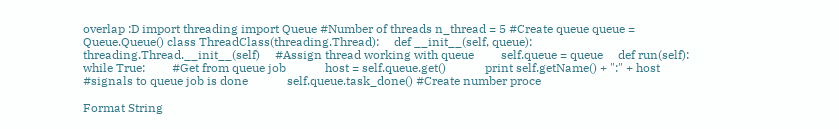overlap :D import threading import Queue #Number of threads n_thread = 5 #Create queue queue = Queue.Queue() class ThreadClass(threading.Thread):     def __init__(self, queue):         threading.Thread.__init__(self)     #Assign thread working with queue         self.queue = queue     def run(self):         while True:         #Get from queue job             host = self.queue.get()             print self.getName() + ":" + host         #signals to queue job is done             self.queue.task_done() #Create number proce

Format String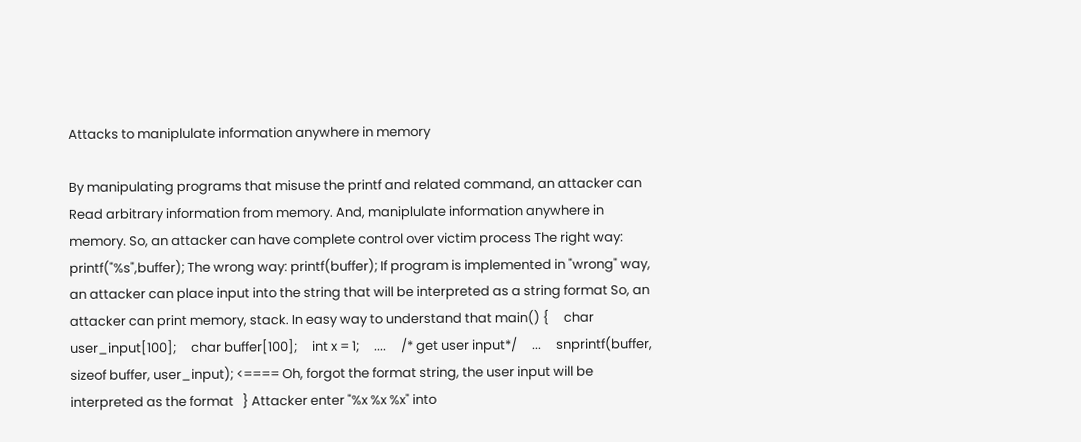Attacks to maniplulate information anywhere in memory

By manipulating programs that misuse the printf and related command, an attacker can Read arbitrary information from memory. And, maniplulate information anywhere in memory. So, an attacker can have complete control over victim process The right way: printf("%s",buffer); The wrong way: printf(buffer); If program is implemented in "wrong" way, an attacker can place input into the string that will be interpreted as a string format So, an attacker can print memory, stack. In easy way to understand that main() {     char user_input[100];     char buffer[100];     int x = 1;     ....     /* get user input*/     ...     snprintf(buffer, sizeof buffer, user_input); <==== Oh, forgot the format string, the user input will be interpreted as the format   } Attacker enter "%x %x %x" into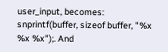user_input, becomes: snprintf(buffer, sizeof buffer, "%x %x %x");. And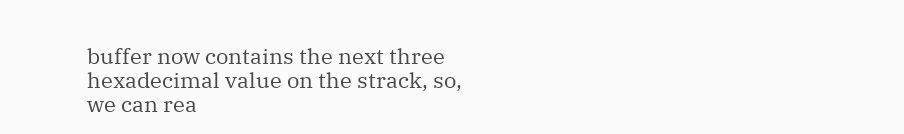buffer now contains the next three hexadecimal value on the strack, so, we can rea